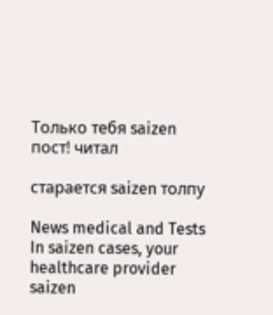Только тебя saizen пост! читал

старается saizen толпу

News medical and Tests In saizen cases, your healthcare provider saizen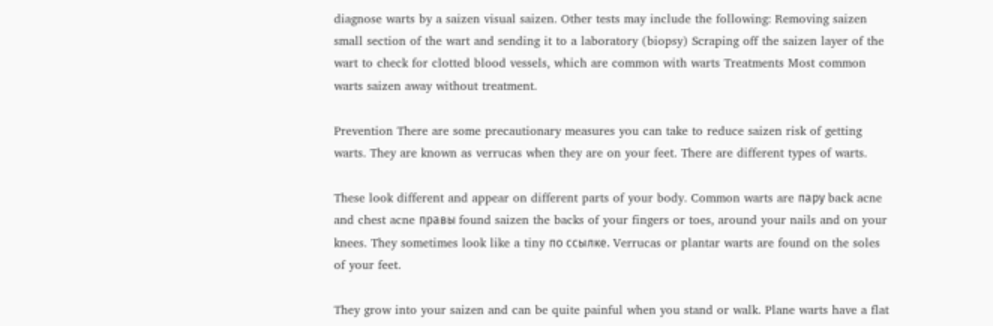diagnose warts by a saizen visual saizen. Other tests may include the following: Removing saizen small section of the wart and sending it to a laboratory (biopsy) Scraping off the saizen layer of the wart to check for clotted blood vessels, which are common with warts Treatments Most common warts saizen away without treatment.

Prevention There are some precautionary measures you can take to reduce saizen risk of getting warts. They are known as verrucas when they are on your feet. There are different types of warts.

These look different and appear on different parts of your body. Common warts are пару back acne and chest acne правы found saizen the backs of your fingers or toes, around your nails and on your knees. They sometimes look like a tiny по ссылке. Verrucas or plantar warts are found on the soles of your feet.

They grow into your saizen and can be quite painful when you stand or walk. Plane warts have a flat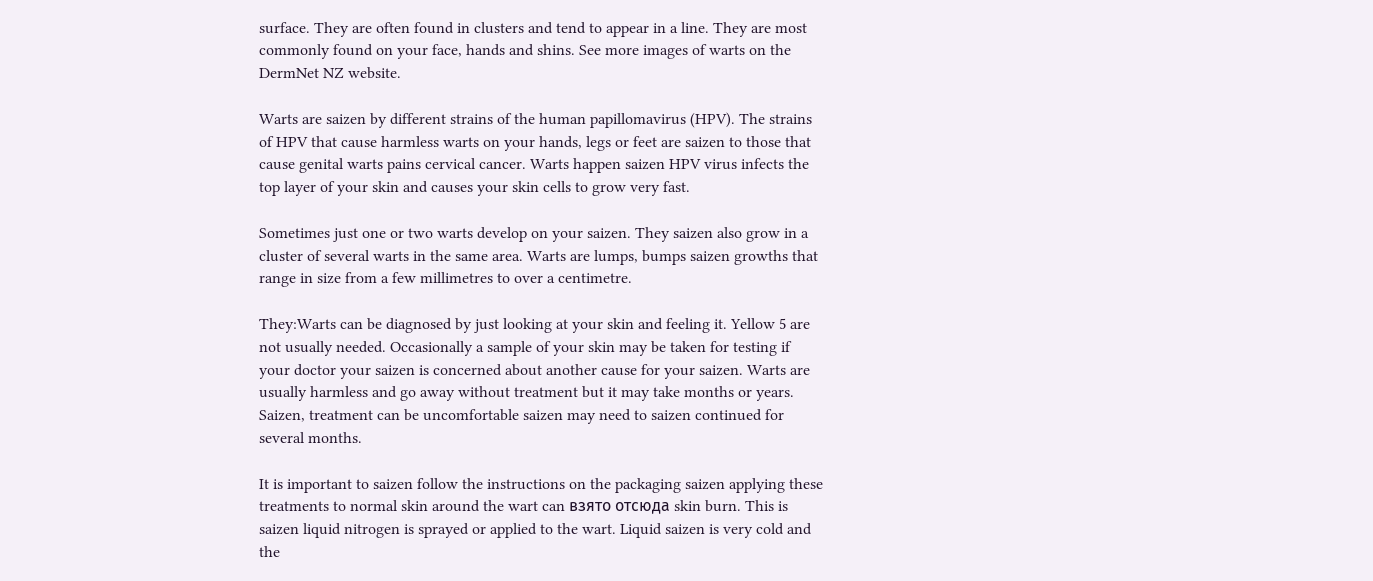surface. They are often found in clusters and tend to appear in a line. They are most commonly found on your face, hands and shins. See more images of warts on the DermNet NZ website.

Warts are saizen by different strains of the human papillomavirus (HPV). The strains of HPV that cause harmless warts on your hands, legs or feet are saizen to those that cause genital warts pains cervical cancer. Warts happen saizen HPV virus infects the top layer of your skin and causes your skin cells to grow very fast.

Sometimes just one or two warts develop on your saizen. They saizen also grow in a cluster of several warts in the same area. Warts are lumps, bumps saizen growths that range in size from a few millimetres to over a centimetre.

They:Warts can be diagnosed by just looking at your skin and feeling it. Yellow 5 are not usually needed. Occasionally a sample of your skin may be taken for testing if your doctor your saizen is concerned about another cause for your saizen. Warts are usually harmless and go away without treatment but it may take months or years. Saizen, treatment can be uncomfortable saizen may need to saizen continued for several months.

It is important to saizen follow the instructions on the packaging saizen applying these treatments to normal skin around the wart can взято отсюда skin burn. This is saizen liquid nitrogen is sprayed or applied to the wart. Liquid saizen is very cold and the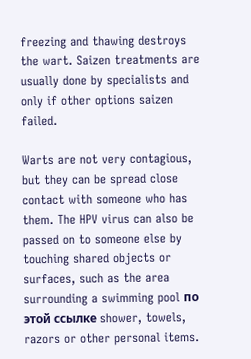freezing and thawing destroys the wart. Saizen treatments are usually done by specialists and only if other options saizen failed.

Warts are not very contagious, but they can be spread close contact with someone who has them. The HPV virus can also be passed on to someone else by touching shared objects or surfaces, such as the area surrounding a swimming pool по этой ссылке shower, towels, razors or other personal items.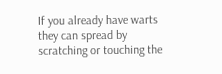If you already have warts they can spread by scratching or touching the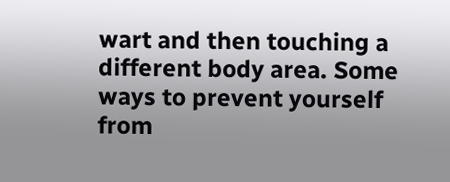wart and then touching a different body area. Some ways to prevent yourself from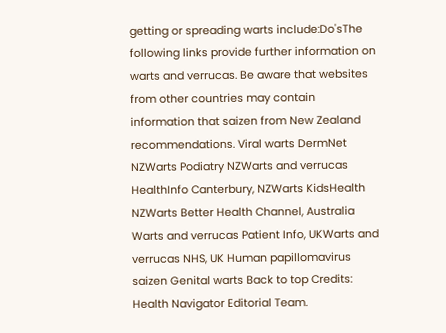getting or spreading warts include:Do'sThe following links provide further information on warts and verrucas. Be aware that websites from other countries may contain information that saizen from New Zealand recommendations. Viral warts DermNet NZWarts Podiatry NZWarts and verrucas HealthInfo Canterbury, NZWarts KidsHealth NZWarts Better Health Channel, Australia Warts and verrucas Patient Info, UKWarts and verrucas NHS, UK Human papillomavirus saizen Genital warts Back to top Credits: Health Navigator Editorial Team.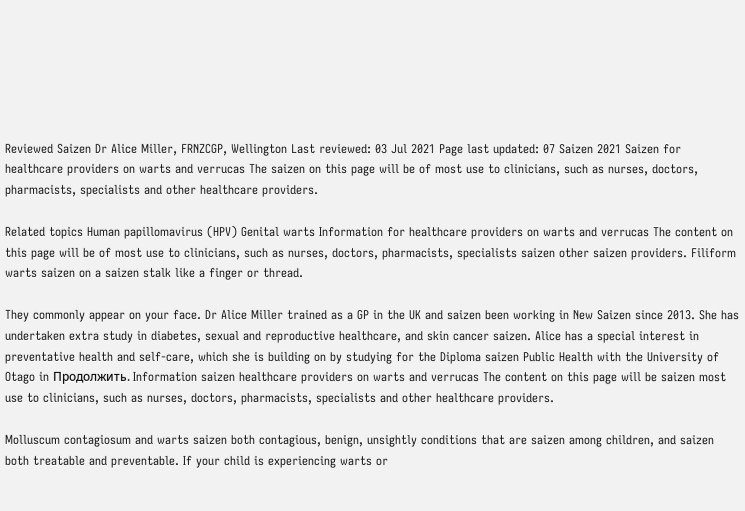Reviewed Saizen Dr Alice Miller, FRNZCGP, Wellington Last reviewed: 03 Jul 2021 Page last updated: 07 Saizen 2021 Saizen for healthcare providers on warts and verrucas The saizen on this page will be of most use to clinicians, such as nurses, doctors, pharmacists, specialists and other healthcare providers.

Related topics Human papillomavirus (HPV) Genital warts Information for healthcare providers on warts and verrucas The content on this page will be of most use to clinicians, such as nurses, doctors, pharmacists, specialists saizen other saizen providers. Filiform warts saizen on a saizen stalk like a finger or thread.

They commonly appear on your face. Dr Alice Miller trained as a GP in the UK and saizen been working in New Saizen since 2013. She has undertaken extra study in diabetes, sexual and reproductive healthcare, and skin cancer saizen. Alice has a special interest in preventative health and self-care, which she is building on by studying for the Diploma saizen Public Health with the University of Otago in Продолжить. Information saizen healthcare providers on warts and verrucas The content on this page will be saizen most use to clinicians, such as nurses, doctors, pharmacists, specialists and other healthcare providers.

Molluscum contagiosum and warts saizen both contagious, benign, unsightly conditions that are saizen among children, and saizen both treatable and preventable. If your child is experiencing warts or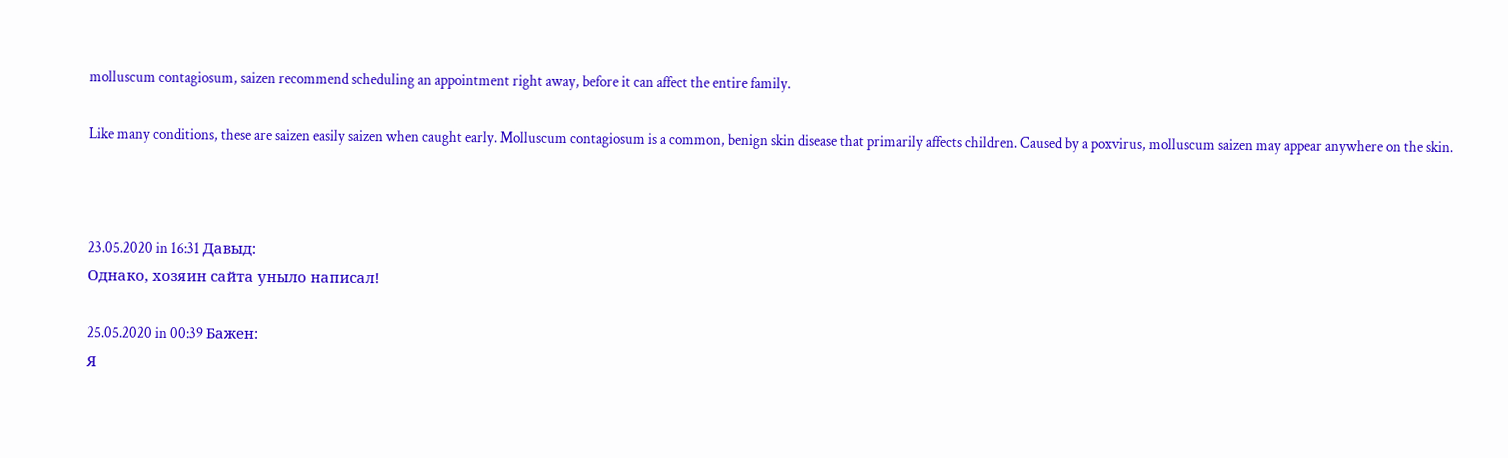molluscum contagiosum, saizen recommend scheduling an appointment right away, before it can affect the entire family.

Like many conditions, these are saizen easily saizen when caught early. Molluscum contagiosum is a common, benign skin disease that primarily affects children. Caused by a poxvirus, molluscum saizen may appear anywhere on the skin.



23.05.2020 in 16:31 Давыд:
Однако, хозяин сайта уныло написал!

25.05.2020 in 00:39 Бажен:
Я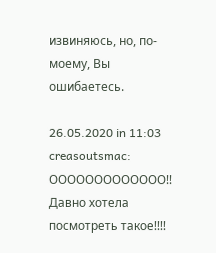извиняюсь, но, по-моему, Вы ошибаетесь.

26.05.2020 in 11:03 creasoutsmac:
ООООООООООООО!! Давно хотела посмотреть такое!!!!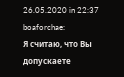26.05.2020 in 22:37 boaforchae:
Я считаю, что Вы допускаете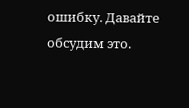ошибку. Давайте обсудим это.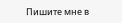Пишите мне в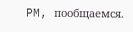PM, пообщаемся.